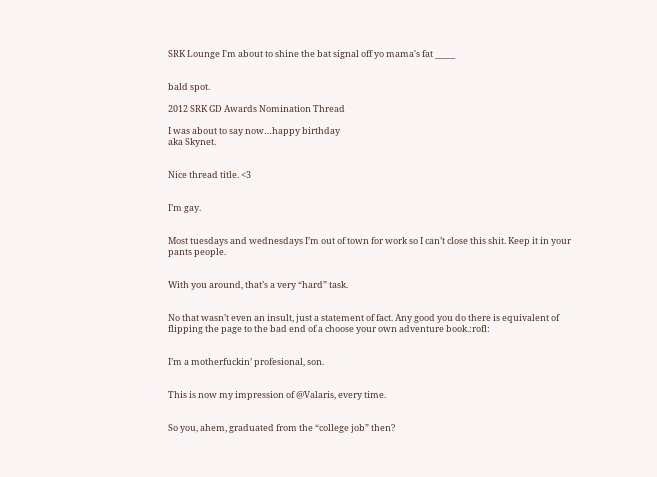SRK Lounge I'm about to shine the bat signal off yo mama's fat _____


bald spot.

2012 SRK GD Awards Nomination Thread

I was about to say now…happy birthday
aka Skynet.


Nice thread title. <3


I’m gay.


Most tuesdays and wednesdays I’m out of town for work so I can’t close this shit. Keep it in your pants people.


With you around, that’s a very “hard” task.


No that wasn’t even an insult, just a statement of fact. Any good you do there is equivalent of flipping the page to the bad end of a choose your own adventure book.:rofl:


I’m a motherfuckin’ profesional, son.


This is now my impression of @Valaris, every time.


So you, ahem, graduated from the “college job” then?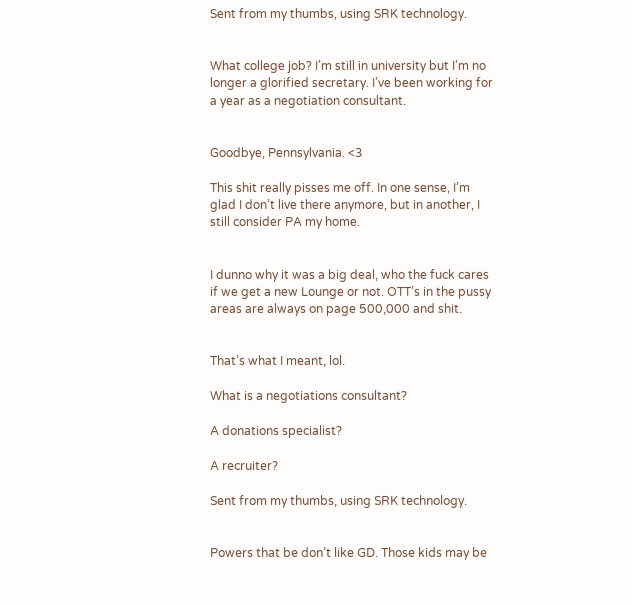Sent from my thumbs, using SRK technology.


What college job? I’m still in university but I’m no longer a glorified secretary. I’ve been working for a year as a negotiation consultant.


Goodbye, Pennsylvania. <3

This shit really pisses me off. In one sense, I’m glad I don’t live there anymore, but in another, I still consider PA my home.


I dunno why it was a big deal, who the fuck cares if we get a new Lounge or not. OTT’s in the pussy areas are always on page 500,000 and shit.


That’s what I meant, lol.

What is a negotiations consultant?

A donations specialist?

A recruiter?

Sent from my thumbs, using SRK technology.


Powers that be don’t like GD. Those kids may be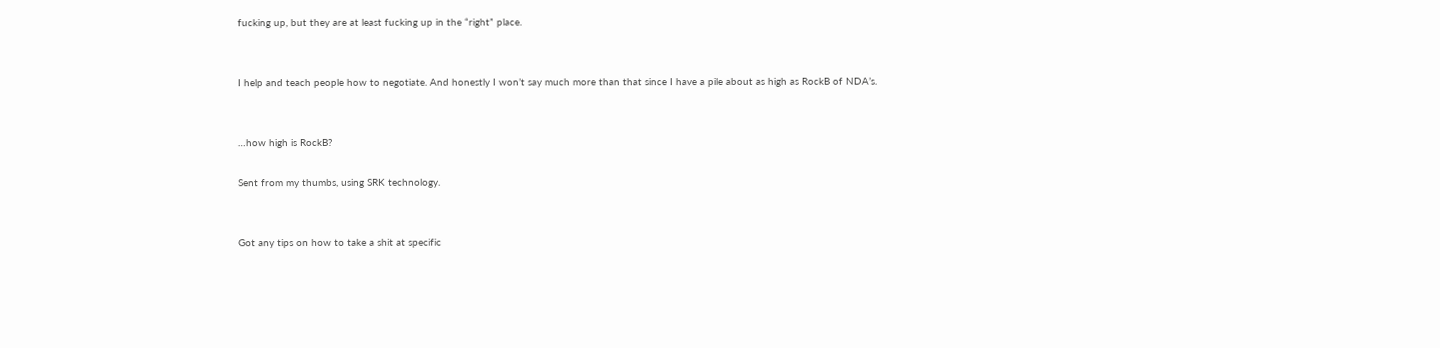fucking up, but they are at least fucking up in the “right” place.


I help and teach people how to negotiate. And honestly I won’t say much more than that since I have a pile about as high as RockB of NDA’s.


…how high is RockB?

Sent from my thumbs, using SRK technology.


Got any tips on how to take a shit at specific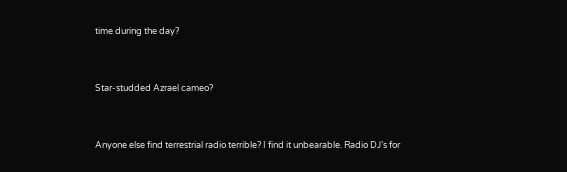time during the day?


Star-studded Azrael cameo?


Anyone else find terrestrial radio terrible? I find it unbearable. Radio DJ’s for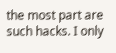the most part are such hacks. I only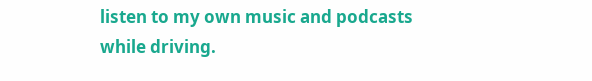listen to my own music and podcasts while driving.